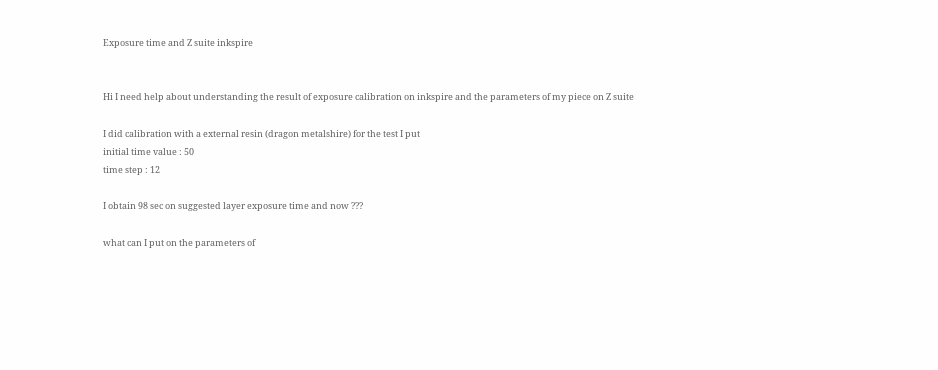Exposure time and Z suite inkspire


Hi I need help about understanding the result of exposure calibration on inkspire and the parameters of my piece on Z suite

I did calibration with a external resin (dragon metalshire) for the test I put
initial time value : 50
time step : 12

I obtain 98 sec on suggested layer exposure time and now ???

what can I put on the parameters of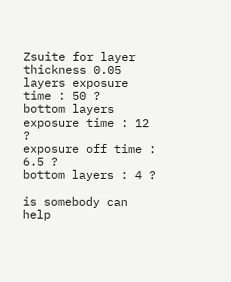Zsuite for layer thickness 0.05
layers exposure time : 50 ?
bottom layers exposure time : 12 ?
exposure off time : 6.5 ?
bottom layers : 4 ?

is somebody can help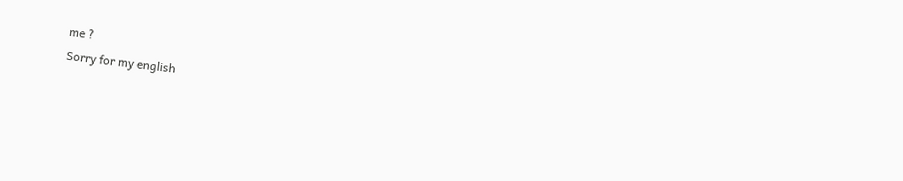me ?
Sorry for my english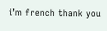i’m french thank you